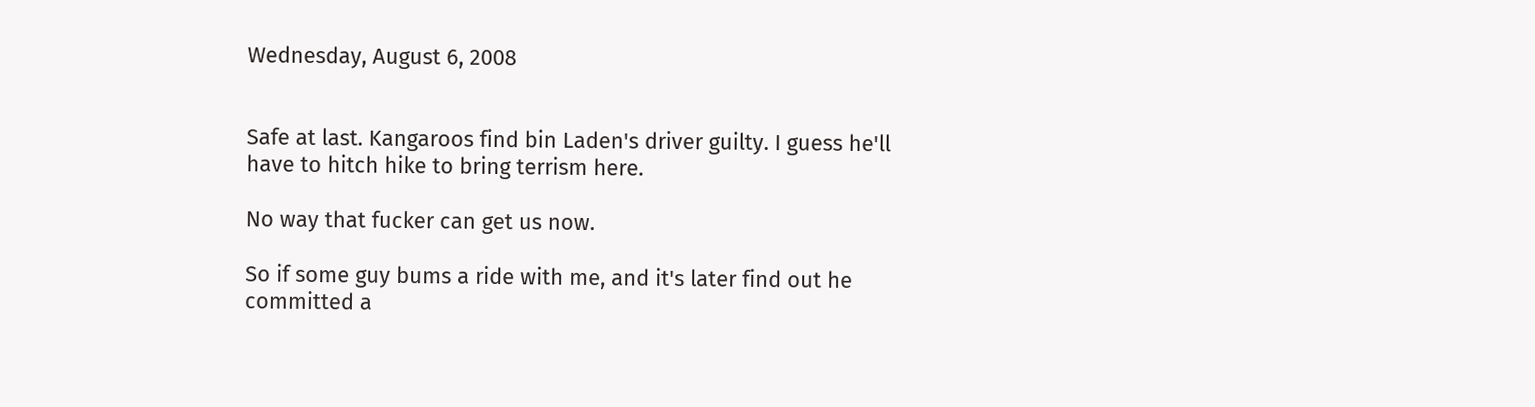Wednesday, August 6, 2008


Safe at last. Kangaroos find bin Laden's driver guilty. I guess he'll have to hitch hike to bring terrism here.

No way that fucker can get us now.

So if some guy bums a ride with me, and it's later find out he committed a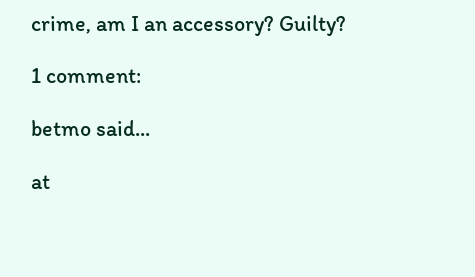crime, am I an accessory? Guilty?

1 comment:

betmo said...

at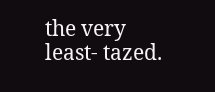the very least- tazed.